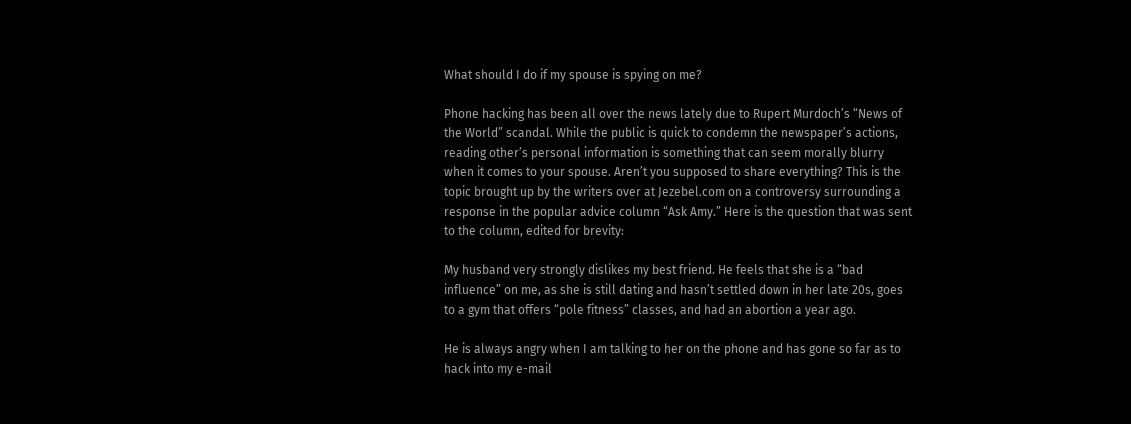What should I do if my spouse is spying on me?

Phone hacking has been all over the news lately due to Rupert Murdoch’s “News of the World” scandal. While the public is quick to condemn the newspaper’s actions, reading other’s personal information is something that can seem morally blurry when it comes to your spouse. Aren’t you supposed to share everything? This is the topic brought up by the writers over at Jezebel.com on a controversy surrounding a response in the popular advice column “Ask Amy.” Here is the question that was sent to the column, edited for brevity:

My husband very strongly dislikes my best friend. He feels that she is a “bad influence” on me, as she is still dating and hasn’t settled down in her late 20s, goes to a gym that offers “pole fitness” classes, and had an abortion a year ago.

He is always angry when I am talking to her on the phone and has gone so far as to hack into my e-mail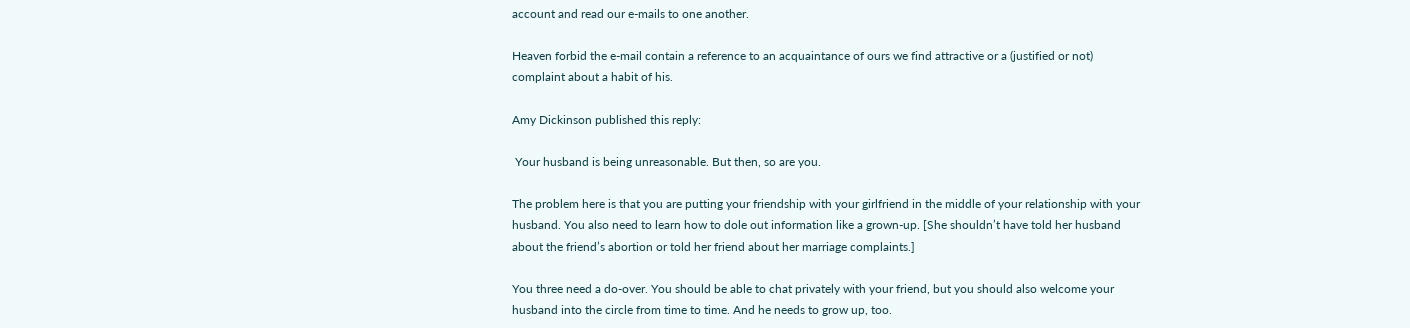account and read our e-mails to one another.

Heaven forbid the e-mail contain a reference to an acquaintance of ours we find attractive or a (justified or not) complaint about a habit of his.

Amy Dickinson published this reply:

 Your husband is being unreasonable. But then, so are you.

The problem here is that you are putting your friendship with your girlfriend in the middle of your relationship with your husband. You also need to learn how to dole out information like a grown-up. [She shouldn’t have told her husband about the friend’s abortion or told her friend about her marriage complaints.]

You three need a do-over. You should be able to chat privately with your friend, but you should also welcome your husband into the circle from time to time. And he needs to grow up, too.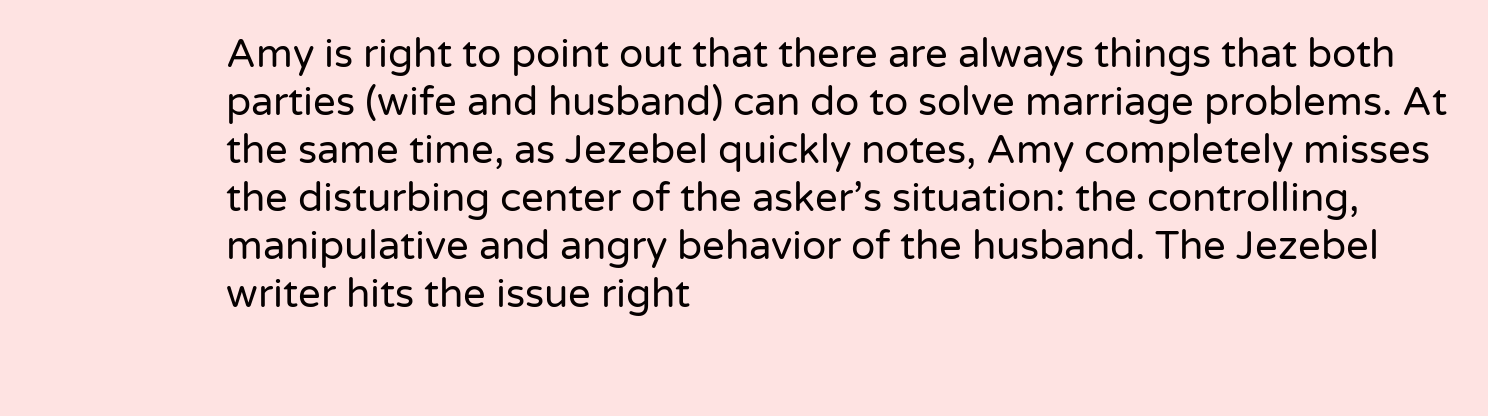Amy is right to point out that there are always things that both parties (wife and husband) can do to solve marriage problems. At the same time, as Jezebel quickly notes, Amy completely misses the disturbing center of the asker’s situation: the controlling, manipulative and angry behavior of the husband. The Jezebel writer hits the issue right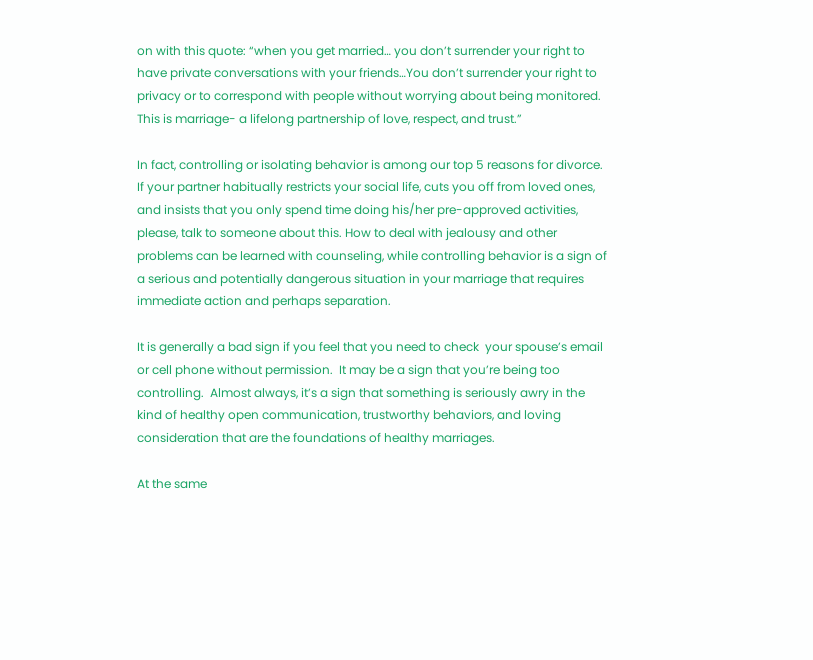on with this quote: “when you get married… you don’t surrender your right to have private conversations with your friends…You don’t surrender your right to privacy or to correspond with people without worrying about being monitored. This is marriage- a lifelong partnership of love, respect, and trust.”

In fact, controlling or isolating behavior is among our top 5 reasons for divorce. If your partner habitually restricts your social life, cuts you off from loved ones, and insists that you only spend time doing his/her pre-approved activities, please, talk to someone about this. How to deal with jealousy and other problems can be learned with counseling, while controlling behavior is a sign of a serious and potentially dangerous situation in your marriage that requires immediate action and perhaps separation.

It is generally a bad sign if you feel that you need to check  your spouse’s email or cell phone without permission.  It may be a sign that you’re being too controlling.  Almost always, it’s a sign that something is seriously awry in the kind of healthy open communication, trustworthy behaviors, and loving consideration that are the foundations of healthy marriages.

At the same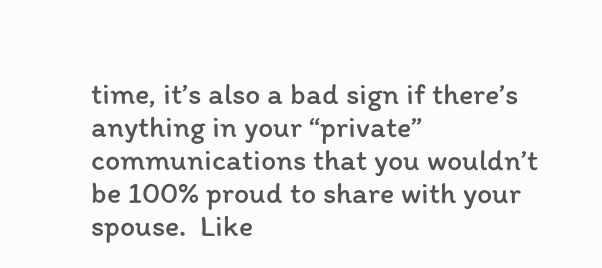time, it’s also a bad sign if there’s anything in your “private” communications that you wouldn’t be 100% proud to share with your spouse.  Like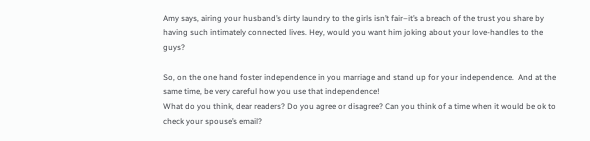Amy says, airing your husband’s dirty laundry to the girls isn’t fair–it’s a breach of the trust you share by having such intimately connected lives. Hey, would you want him joking about your love-handles to the guys?

So, on the one hand foster independence in you marriage and stand up for your independence.  And at the same time, be very careful how you use that independence!
What do you think, dear readers? Do you agree or disagree? Can you think of a time when it would be ok to check your spouse’s email?